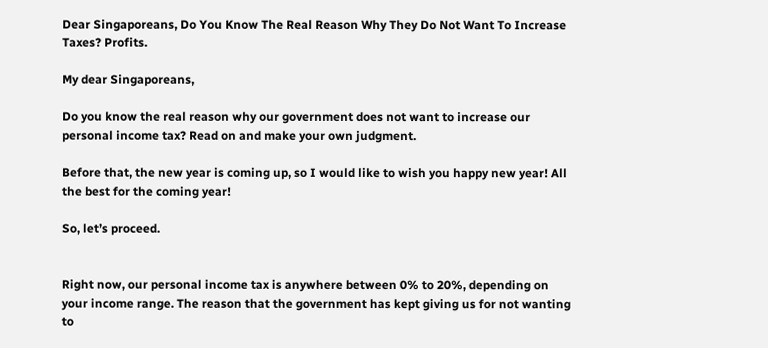Dear Singaporeans, Do You Know The Real Reason Why They Do Not Want To Increase Taxes? Profits.

My dear Singaporeans,

Do you know the real reason why our government does not want to increase our personal income tax? Read on and make your own judgment.

Before that, the new year is coming up, so I would like to wish you happy new year! All the best for the coming year!

So, let’s proceed.


Right now, our personal income tax is anywhere between 0% to 20%, depending on your income range. The reason that the government has kept giving us for not wanting to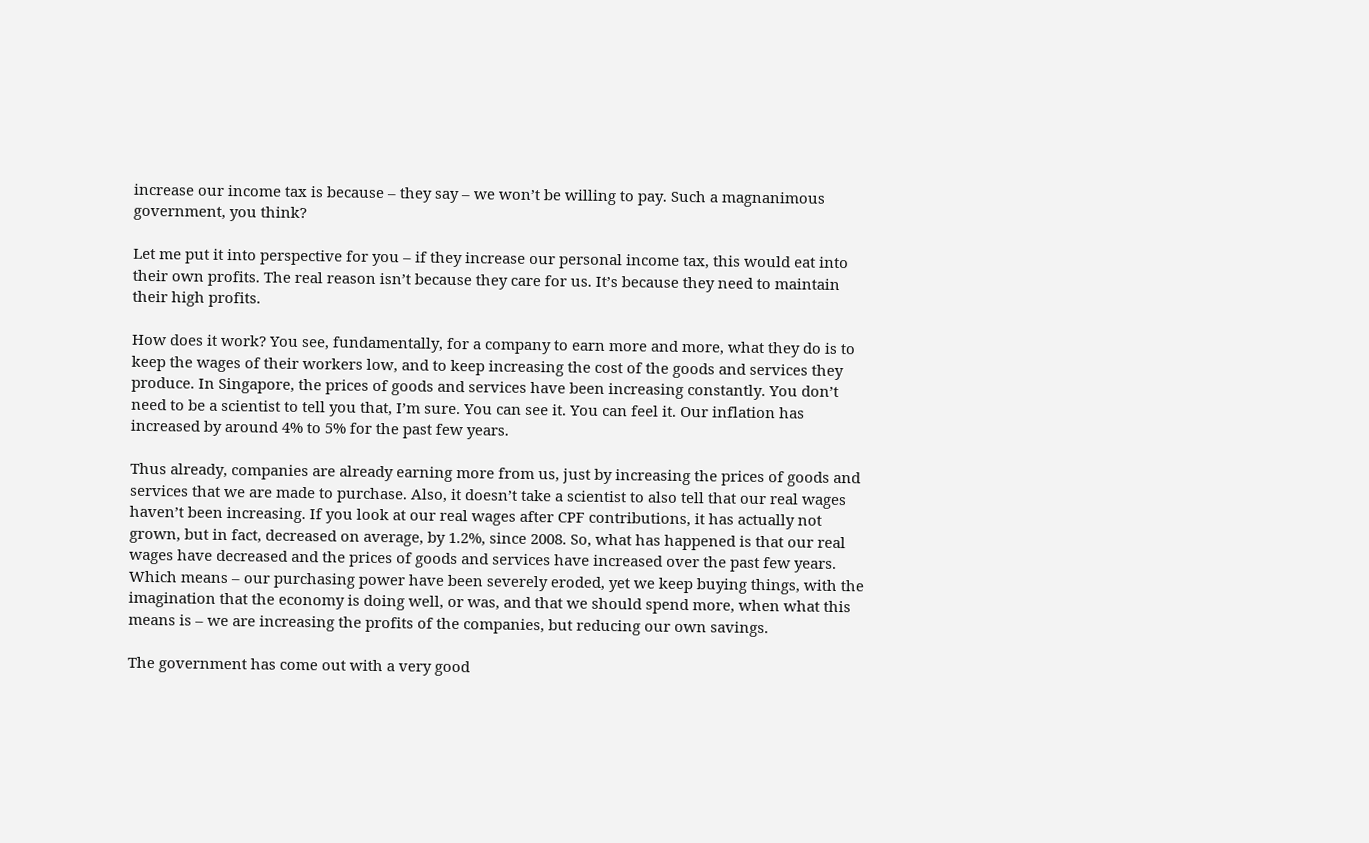increase our income tax is because – they say – we won’t be willing to pay. Such a magnanimous government, you think?

Let me put it into perspective for you – if they increase our personal income tax, this would eat into their own profits. The real reason isn’t because they care for us. It’s because they need to maintain their high profits.

How does it work? You see, fundamentally, for a company to earn more and more, what they do is to keep the wages of their workers low, and to keep increasing the cost of the goods and services they produce. In Singapore, the prices of goods and services have been increasing constantly. You don’t need to be a scientist to tell you that, I’m sure. You can see it. You can feel it. Our inflation has increased by around 4% to 5% for the past few years.

Thus already, companies are already earning more from us, just by increasing the prices of goods and services that we are made to purchase. Also, it doesn’t take a scientist to also tell that our real wages haven’t been increasing. If you look at our real wages after CPF contributions, it has actually not grown, but in fact, decreased on average, by 1.2%, since 2008. So, what has happened is that our real wages have decreased and the prices of goods and services have increased over the past few years. Which means – our purchasing power have been severely eroded, yet we keep buying things, with the imagination that the economy is doing well, or was, and that we should spend more, when what this means is – we are increasing the profits of the companies, but reducing our own savings.

The government has come out with a very good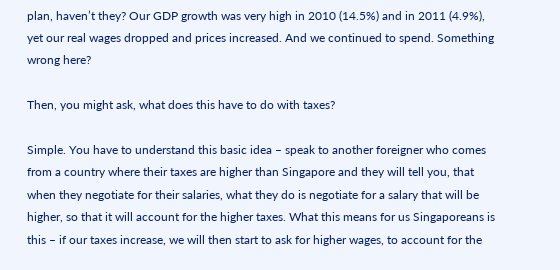plan, haven’t they? Our GDP growth was very high in 2010 (14.5%) and in 2011 (4.9%), yet our real wages dropped and prices increased. And we continued to spend. Something wrong here?

Then, you might ask, what does this have to do with taxes?

Simple. You have to understand this basic idea – speak to another foreigner who comes from a country where their taxes are higher than Singapore and they will tell you, that when they negotiate for their salaries, what they do is negotiate for a salary that will be higher, so that it will account for the higher taxes. What this means for us Singaporeans is this – if our taxes increase, we will then start to ask for higher wages, to account for the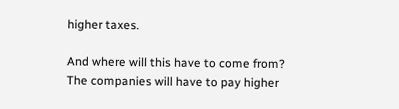higher taxes.

And where will this have to come from? The companies will have to pay higher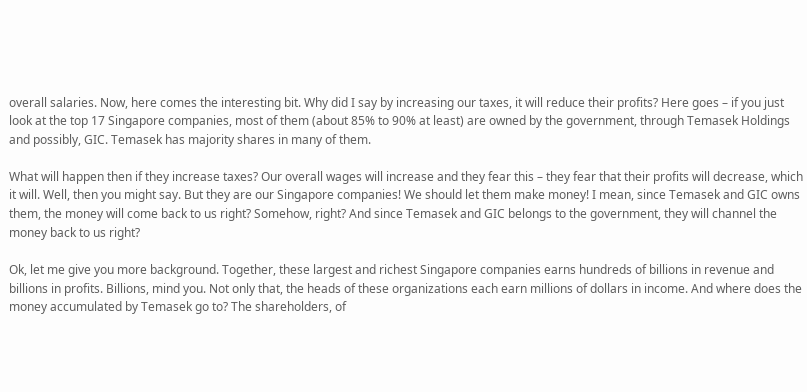overall salaries. Now, here comes the interesting bit. Why did I say by increasing our taxes, it will reduce their profits? Here goes – if you just look at the top 17 Singapore companies, most of them (about 85% to 90% at least) are owned by the government, through Temasek Holdings and possibly, GIC. Temasek has majority shares in many of them.

What will happen then if they increase taxes? Our overall wages will increase and they fear this – they fear that their profits will decrease, which it will. Well, then you might say. But they are our Singapore companies! We should let them make money! I mean, since Temasek and GIC owns them, the money will come back to us right? Somehow, right? And since Temasek and GIC belongs to the government, they will channel the money back to us right?

Ok, let me give you more background. Together, these largest and richest Singapore companies earns hundreds of billions in revenue and billions in profits. Billions, mind you. Not only that, the heads of these organizations each earn millions of dollars in income. And where does the money accumulated by Temasek go to? The shareholders, of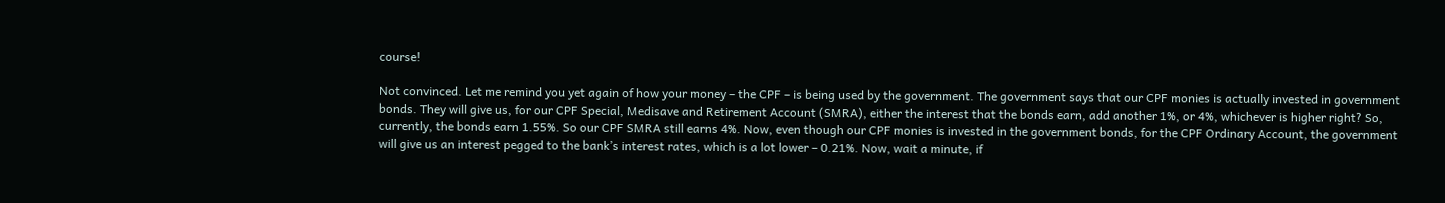course!

Not convinced. Let me remind you yet again of how your money – the CPF – is being used by the government. The government says that our CPF monies is actually invested in government bonds. They will give us, for our CPF Special, Medisave and Retirement Account (SMRA), either the interest that the bonds earn, add another 1%, or 4%, whichever is higher right? So, currently, the bonds earn 1.55%. So our CPF SMRA still earns 4%. Now, even though our CPF monies is invested in the government bonds, for the CPF Ordinary Account, the government will give us an interest pegged to the bank’s interest rates, which is a lot lower – 0.21%. Now, wait a minute, if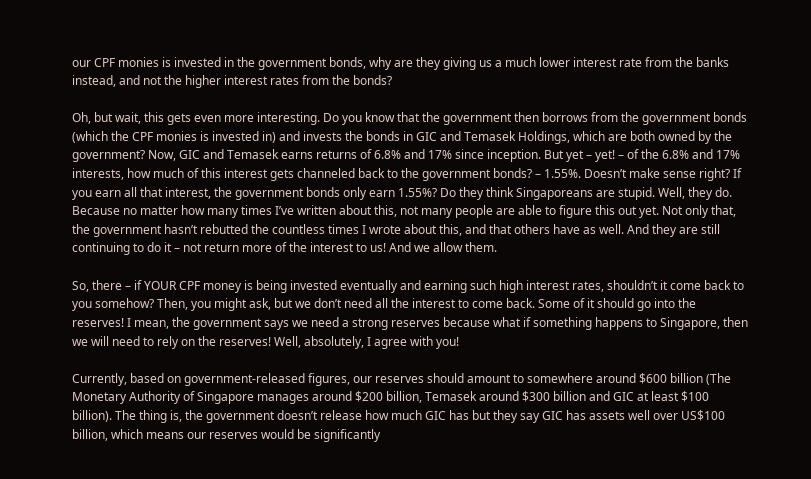our CPF monies is invested in the government bonds, why are they giving us a much lower interest rate from the banks instead, and not the higher interest rates from the bonds?

Oh, but wait, this gets even more interesting. Do you know that the government then borrows from the government bonds (which the CPF monies is invested in) and invests the bonds in GIC and Temasek Holdings, which are both owned by the government? Now, GIC and Temasek earns returns of 6.8% and 17% since inception. But yet – yet! – of the 6.8% and 17% interests, how much of this interest gets channeled back to the government bonds? – 1.55%. Doesn’t make sense right? If you earn all that interest, the government bonds only earn 1.55%? Do they think Singaporeans are stupid. Well, they do. Because no matter how many times I’ve written about this, not many people are able to figure this out yet. Not only that, the government hasn’t rebutted the countless times I wrote about this, and that others have as well. And they are still continuing to do it – not return more of the interest to us! And we allow them.

So, there – if YOUR CPF money is being invested eventually and earning such high interest rates, shouldn’t it come back to you somehow? Then, you might ask, but we don’t need all the interest to come back. Some of it should go into the reserves! I mean, the government says we need a strong reserves because what if something happens to Singapore, then we will need to rely on the reserves! Well, absolutely, I agree with you!

Currently, based on government-released figures, our reserves should amount to somewhere around $600 billion (The Monetary Authority of Singapore manages around $200 billion, Temasek around $300 billion and GIC at least $100 billion). The thing is, the government doesn’t release how much GIC has but they say GIC has assets well over US$100 billion, which means our reserves would be significantly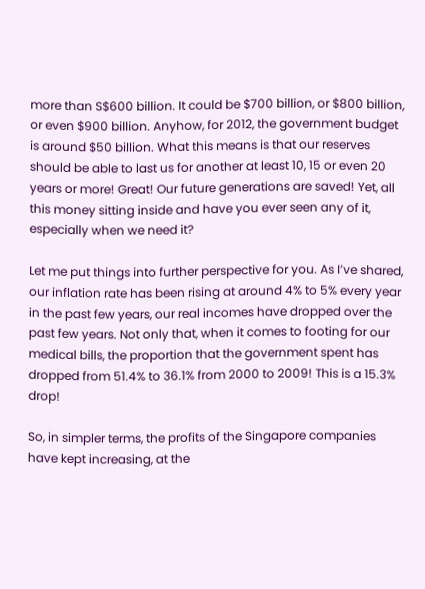more than S$600 billion. It could be $700 billion, or $800 billion, or even $900 billion. Anyhow, for 2012, the government budget is around $50 billion. What this means is that our reserves should be able to last us for another at least 10, 15 or even 20 years or more! Great! Our future generations are saved! Yet, all this money sitting inside and have you ever seen any of it, especially when we need it?

Let me put things into further perspective for you. As I’ve shared, our inflation rate has been rising at around 4% to 5% every year in the past few years, our real incomes have dropped over the past few years. Not only that, when it comes to footing for our medical bills, the proportion that the government spent has dropped from 51.4% to 36.1% from 2000 to 2009! This is a 15.3% drop!

So, in simpler terms, the profits of the Singapore companies have kept increasing, at the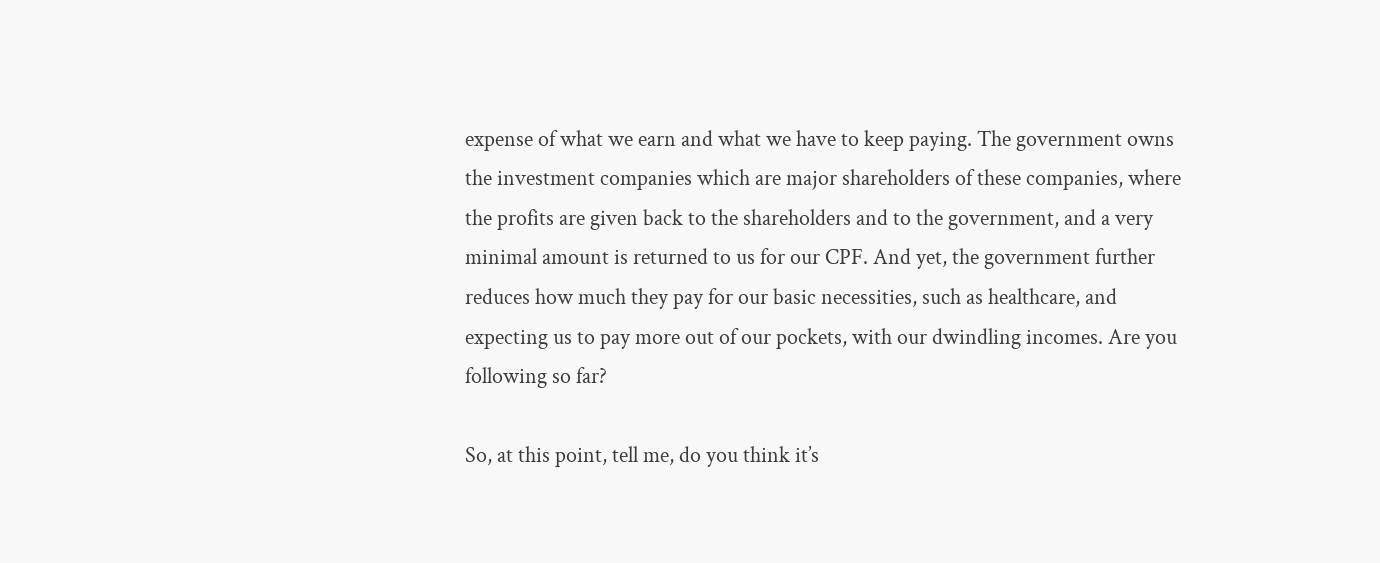expense of what we earn and what we have to keep paying. The government owns the investment companies which are major shareholders of these companies, where the profits are given back to the shareholders and to the government, and a very minimal amount is returned to us for our CPF. And yet, the government further reduces how much they pay for our basic necessities, such as healthcare, and expecting us to pay more out of our pockets, with our dwindling incomes. Are you following so far?

So, at this point, tell me, do you think it’s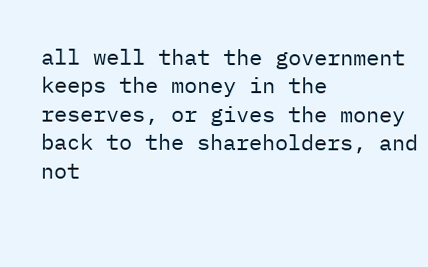all well that the government keeps the money in the reserves, or gives the money back to the shareholders, and not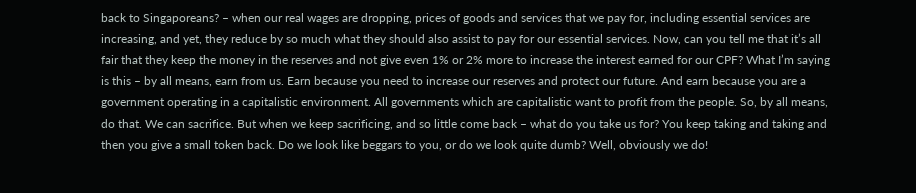back to Singaporeans? – when our real wages are dropping, prices of goods and services that we pay for, including essential services are increasing, and yet, they reduce by so much what they should also assist to pay for our essential services. Now, can you tell me that it’s all fair that they keep the money in the reserves and not give even 1% or 2% more to increase the interest earned for our CPF? What I’m saying is this – by all means, earn from us. Earn because you need to increase our reserves and protect our future. And earn because you are a government operating in a capitalistic environment. All governments which are capitalistic want to profit from the people. So, by all means, do that. We can sacrifice. But when we keep sacrificing, and so little come back – what do you take us for? You keep taking and taking and then you give a small token back. Do we look like beggars to you, or do we look quite dumb? Well, obviously we do!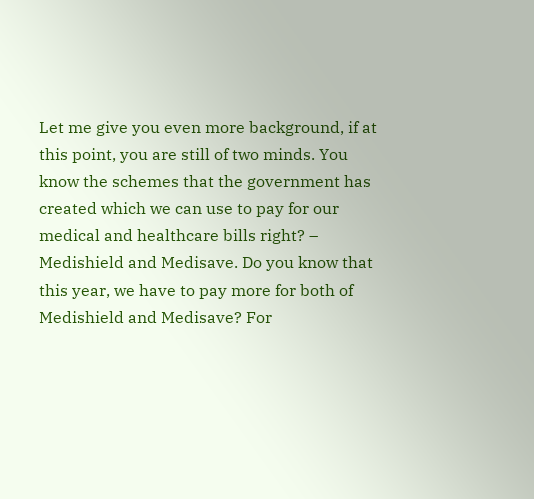Let me give you even more background, if at this point, you are still of two minds. You know the schemes that the government has created which we can use to pay for our medical and healthcare bills right? – Medishield and Medisave. Do you know that this year, we have to pay more for both of Medishield and Medisave? For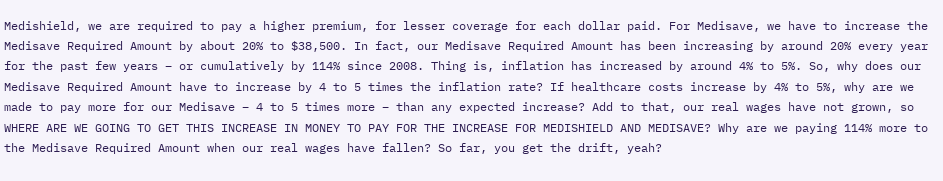Medishield, we are required to pay a higher premium, for lesser coverage for each dollar paid. For Medisave, we have to increase the Medisave Required Amount by about 20% to $38,500. In fact, our Medisave Required Amount has been increasing by around 20% every year for the past few years – or cumulatively by 114% since 2008. Thing is, inflation has increased by around 4% to 5%. So, why does our Medisave Required Amount have to increase by 4 to 5 times the inflation rate? If healthcare costs increase by 4% to 5%, why are we made to pay more for our Medisave – 4 to 5 times more – than any expected increase? Add to that, our real wages have not grown, so WHERE ARE WE GOING TO GET THIS INCREASE IN MONEY TO PAY FOR THE INCREASE FOR MEDISHIELD AND MEDISAVE? Why are we paying 114% more to the Medisave Required Amount when our real wages have fallen? So far, you get the drift, yeah?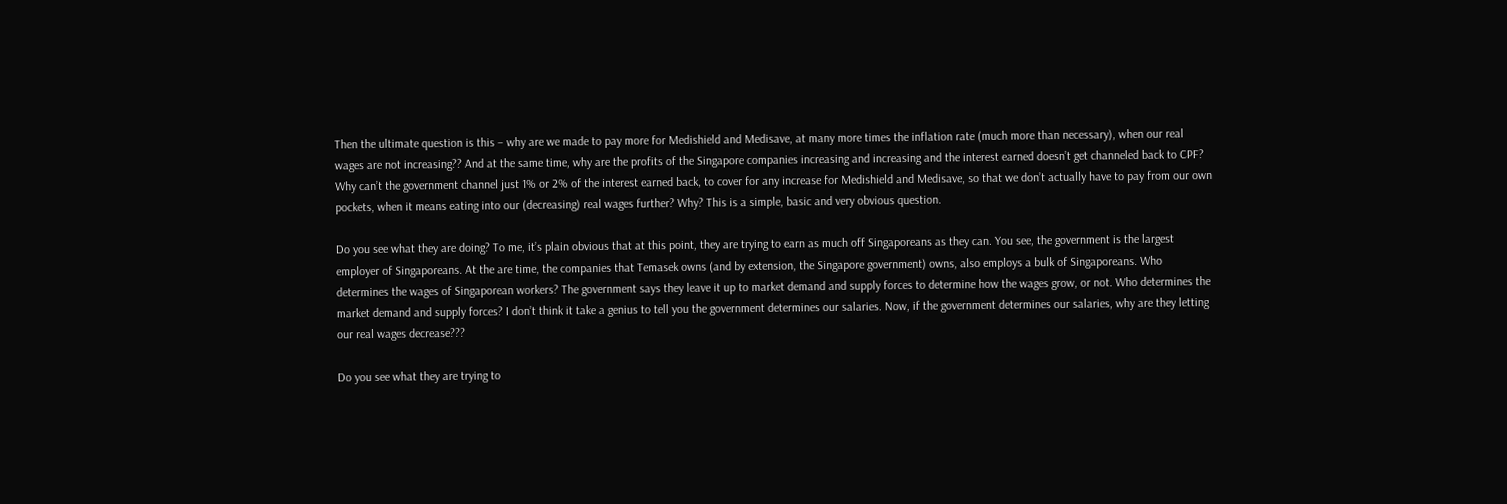Then the ultimate question is this – why are we made to pay more for Medishield and Medisave, at many more times the inflation rate (much more than necessary), when our real wages are not increasing?? And at the same time, why are the profits of the Singapore companies increasing and increasing and the interest earned doesn’t get channeled back to CPF? Why can’t the government channel just 1% or 2% of the interest earned back, to cover for any increase for Medishield and Medisave, so that we don’t actually have to pay from our own pockets, when it means eating into our (decreasing) real wages further? Why? This is a simple, basic and very obvious question.

Do you see what they are doing? To me, it’s plain obvious that at this point, they are trying to earn as much off Singaporeans as they can. You see, the government is the largest employer of Singaporeans. At the are time, the companies that Temasek owns (and by extension, the Singapore government) owns, also employs a bulk of Singaporeans. Who determines the wages of Singaporean workers? The government says they leave it up to market demand and supply forces to determine how the wages grow, or not. Who determines the market demand and supply forces? I don’t think it take a genius to tell you the government determines our salaries. Now, if the government determines our salaries, why are they letting our real wages decrease???

Do you see what they are trying to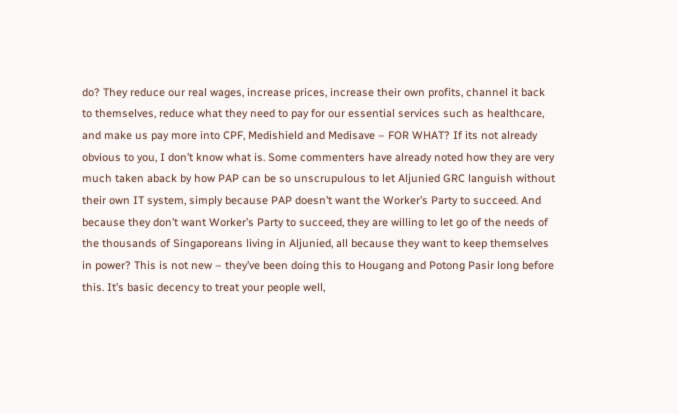do? They reduce our real wages, increase prices, increase their own profits, channel it back to themselves, reduce what they need to pay for our essential services such as healthcare, and make us pay more into CPF, Medishield and Medisave – FOR WHAT? If its not already obvious to you, I don’t know what is. Some commenters have already noted how they are very much taken aback by how PAP can be so unscrupulous to let Aljunied GRC languish without their own IT system, simply because PAP doesn’t want the Worker’s Party to succeed. And because they don’t want Worker’s Party to succeed, they are willing to let go of the needs of the thousands of Singaporeans living in Aljunied, all because they want to keep themselves in power? This is not new – they’ve been doing this to Hougang and Potong Pasir long before this. It’s basic decency to treat your people well,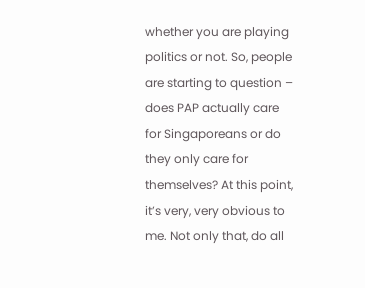whether you are playing politics or not. So, people are starting to question – does PAP actually care for Singaporeans or do they only care for themselves? At this point, it’s very, very obvious to me. Not only that, do all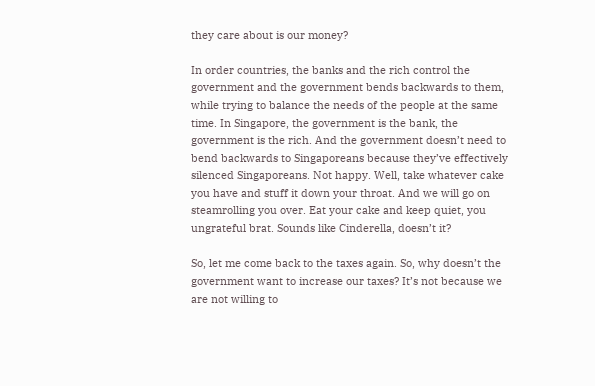they care about is our money?

In order countries, the banks and the rich control the government and the government bends backwards to them, while trying to balance the needs of the people at the same time. In Singapore, the government is the bank, the government is the rich. And the government doesn’t need to bend backwards to Singaporeans because they’ve effectively silenced Singaporeans. Not happy. Well, take whatever cake you have and stuff it down your throat. And we will go on steamrolling you over. Eat your cake and keep quiet, you ungrateful brat. Sounds like Cinderella, doesn’t it?

So, let me come back to the taxes again. So, why doesn’t the government want to increase our taxes? It’s not because we are not willing to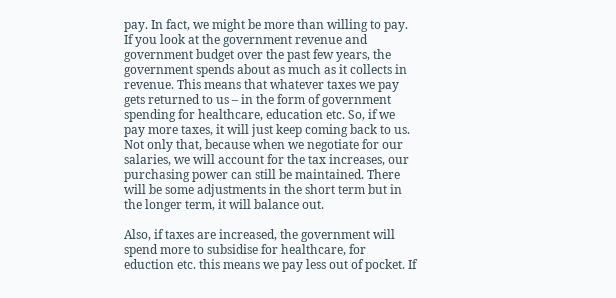pay. In fact, we might be more than willing to pay. If you look at the government revenue and government budget over the past few years, the government spends about as much as it collects in revenue. This means that whatever taxes we pay gets returned to us – in the form of government spending for healthcare, education etc. So, if we pay more taxes, it will just keep coming back to us. Not only that, because when we negotiate for our salaries, we will account for the tax increases, our purchasing power can still be maintained. There will be some adjustments in the short term but in the longer term, it will balance out.

Also, if taxes are increased, the government will spend more to subsidise for healthcare, for eduction etc. this means we pay less out of pocket. If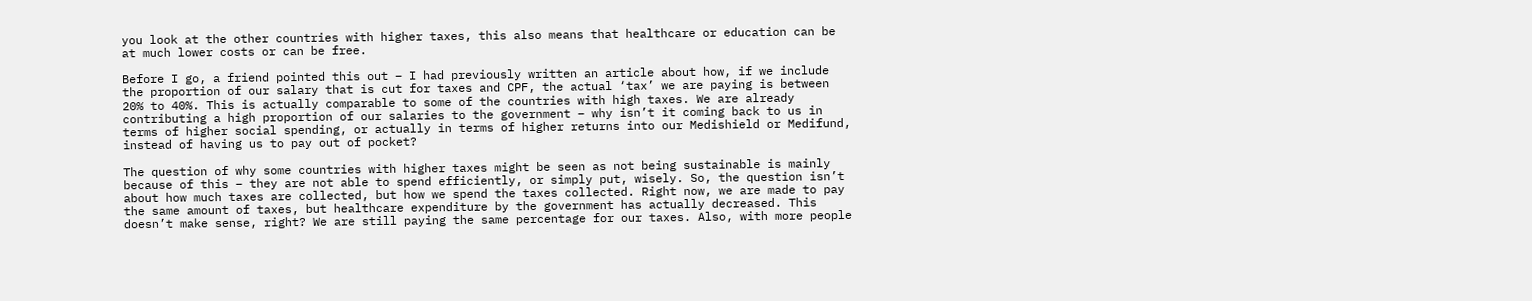you look at the other countries with higher taxes, this also means that healthcare or education can be at much lower costs or can be free.

Before I go, a friend pointed this out – I had previously written an article about how, if we include the proportion of our salary that is cut for taxes and CPF, the actual ‘tax’ we are paying is between 20% to 40%. This is actually comparable to some of the countries with high taxes. We are already contributing a high proportion of our salaries to the government – why isn’t it coming back to us in terms of higher social spending, or actually in terms of higher returns into our Medishield or Medifund, instead of having us to pay out of pocket?

The question of why some countries with higher taxes might be seen as not being sustainable is mainly because of this – they are not able to spend efficiently, or simply put, wisely. So, the question isn’t about how much taxes are collected, but how we spend the taxes collected. Right now, we are made to pay the same amount of taxes, but healthcare expenditure by the government has actually decreased. This doesn’t make sense, right? We are still paying the same percentage for our taxes. Also, with more people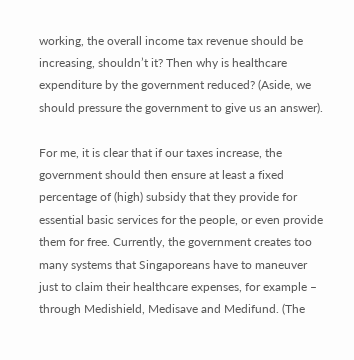working, the overall income tax revenue should be increasing, shouldn’t it? Then why is healthcare expenditure by the government reduced? (Aside, we should pressure the government to give us an answer).

For me, it is clear that if our taxes increase, the government should then ensure at least a fixed percentage of (high) subsidy that they provide for essential basic services for the people, or even provide them for free. Currently, the government creates too many systems that Singaporeans have to maneuver just to claim their healthcare expenses, for example – through Medishield, Medisave and Medifund. (The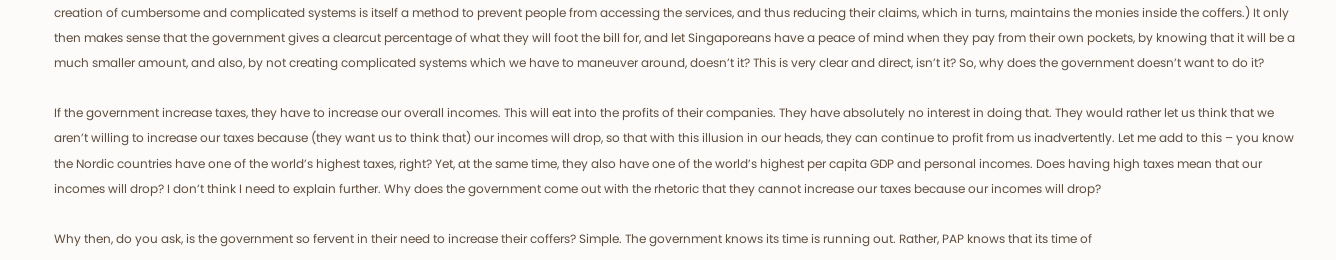creation of cumbersome and complicated systems is itself a method to prevent people from accessing the services, and thus reducing their claims, which in turns, maintains the monies inside the coffers.) It only then makes sense that the government gives a clearcut percentage of what they will foot the bill for, and let Singaporeans have a peace of mind when they pay from their own pockets, by knowing that it will be a much smaller amount, and also, by not creating complicated systems which we have to maneuver around, doesn’t it? This is very clear and direct, isn’t it? So, why does the government doesn’t want to do it?

If the government increase taxes, they have to increase our overall incomes. This will eat into the profits of their companies. They have absolutely no interest in doing that. They would rather let us think that we aren’t willing to increase our taxes because (they want us to think that) our incomes will drop, so that with this illusion in our heads, they can continue to profit from us inadvertently. Let me add to this – you know the Nordic countries have one of the world’s highest taxes, right? Yet, at the same time, they also have one of the world’s highest per capita GDP and personal incomes. Does having high taxes mean that our incomes will drop? I don’t think I need to explain further. Why does the government come out with the rhetoric that they cannot increase our taxes because our incomes will drop?

Why then, do you ask, is the government so fervent in their need to increase their coffers? Simple. The government knows its time is running out. Rather, PAP knows that its time of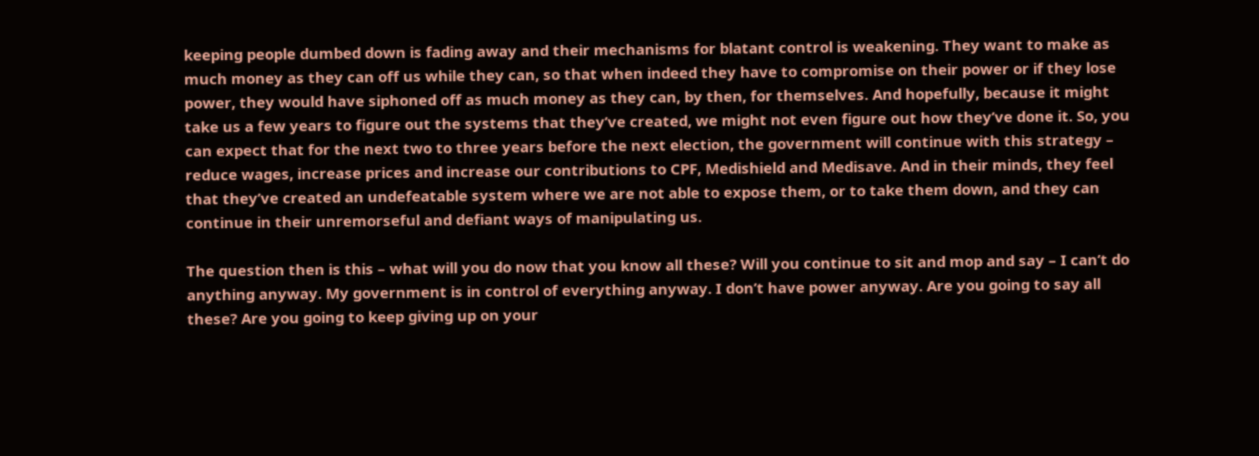keeping people dumbed down is fading away and their mechanisms for blatant control is weakening. They want to make as much money as they can off us while they can, so that when indeed they have to compromise on their power or if they lose power, they would have siphoned off as much money as they can, by then, for themselves. And hopefully, because it might take us a few years to figure out the systems that they’ve created, we might not even figure out how they’ve done it. So, you can expect that for the next two to three years before the next election, the government will continue with this strategy – reduce wages, increase prices and increase our contributions to CPF, Medishield and Medisave. And in their minds, they feel that they’ve created an undefeatable system where we are not able to expose them, or to take them down, and they can continue in their unremorseful and defiant ways of manipulating us.

The question then is this – what will you do now that you know all these? Will you continue to sit and mop and say – I can’t do anything anyway. My government is in control of everything anyway. I don’t have power anyway. Are you going to say all these? Are you going to keep giving up on your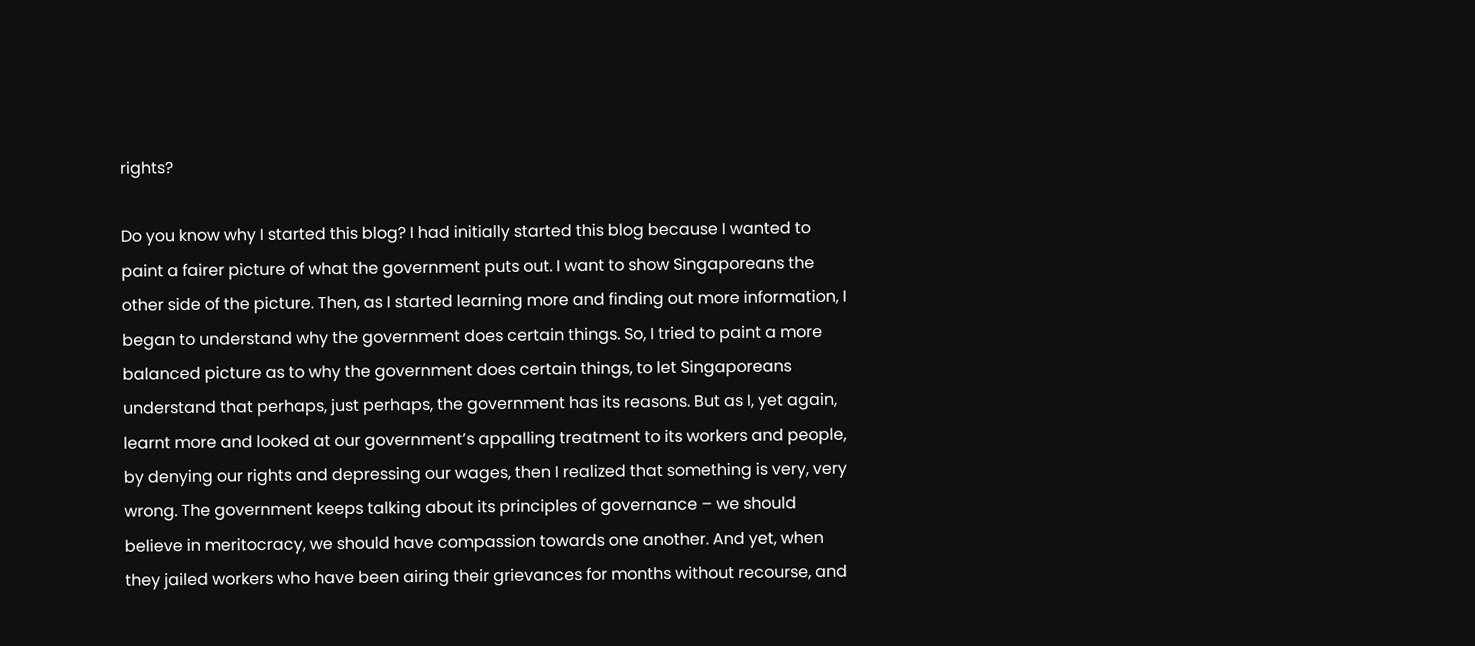rights?

Do you know why I started this blog? I had initially started this blog because I wanted to paint a fairer picture of what the government puts out. I want to show Singaporeans the other side of the picture. Then, as I started learning more and finding out more information, I began to understand why the government does certain things. So, I tried to paint a more balanced picture as to why the government does certain things, to let Singaporeans understand that perhaps, just perhaps, the government has its reasons. But as I, yet again, learnt more and looked at our government’s appalling treatment to its workers and people, by denying our rights and depressing our wages, then I realized that something is very, very wrong. The government keeps talking about its principles of governance – we should believe in meritocracy, we should have compassion towards one another. And yet, when they jailed workers who have been airing their grievances for months without recourse, and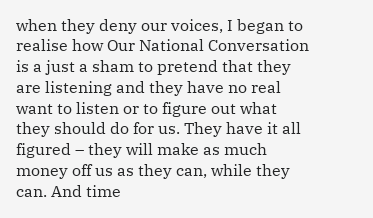when they deny our voices, I began to realise how Our National Conversation is a just a sham to pretend that they are listening and they have no real want to listen or to figure out what they should do for us. They have it all figured – they will make as much money off us as they can, while they can. And time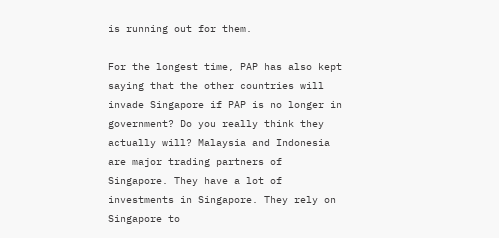is running out for them.

For the longest time, PAP has also kept saying that the other countries will invade Singapore if PAP is no longer in government? Do you really think they actually will? Malaysia and Indonesia are major trading partners of Singapore. They have a lot of investments in Singapore. They rely on Singapore to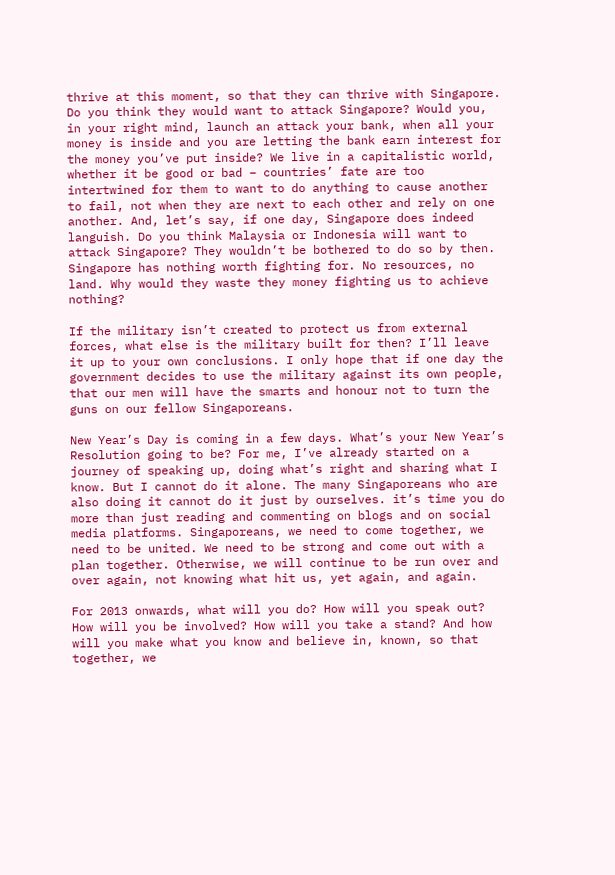thrive at this moment, so that they can thrive with Singapore. Do you think they would want to attack Singapore? Would you, in your right mind, launch an attack your bank, when all your money is inside and you are letting the bank earn interest for the money you’ve put inside? We live in a capitalistic world, whether it be good or bad – countries’ fate are too intertwined for them to want to do anything to cause another to fail, not when they are next to each other and rely on one another. And, let’s say, if one day, Singapore does indeed languish. Do you think Malaysia or Indonesia will want to attack Singapore? They wouldn’t be bothered to do so by then. Singapore has nothing worth fighting for. No resources, no land. Why would they waste they money fighting us to achieve nothing?

If the military isn’t created to protect us from external forces, what else is the military built for then? I’ll leave it up to your own conclusions. I only hope that if one day the government decides to use the military against its own people, that our men will have the smarts and honour not to turn the guns on our fellow Singaporeans.

New Year’s Day is coming in a few days. What’s your New Year’s Resolution going to be? For me, I’ve already started on a journey of speaking up, doing what’s right and sharing what I know. But I cannot do it alone. The many Singaporeans who are also doing it cannot do it just by ourselves. it’s time you do more than just reading and commenting on blogs and on social media platforms. Singaporeans, we need to come together, we need to be united. We need to be strong and come out with a plan together. Otherwise, we will continue to be run over and over again, not knowing what hit us, yet again, and again.

For 2013 onwards, what will you do? How will you speak out? How will you be involved? How will you take a stand? And how will you make what you know and believe in, known, so that together, we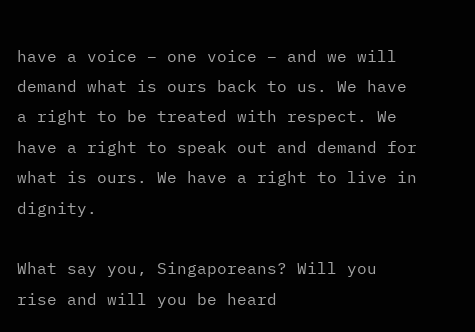have a voice – one voice – and we will demand what is ours back to us. We have a right to be treated with respect. We have a right to speak out and demand for what is ours. We have a right to live in dignity.

What say you, Singaporeans? Will you rise and will you be heard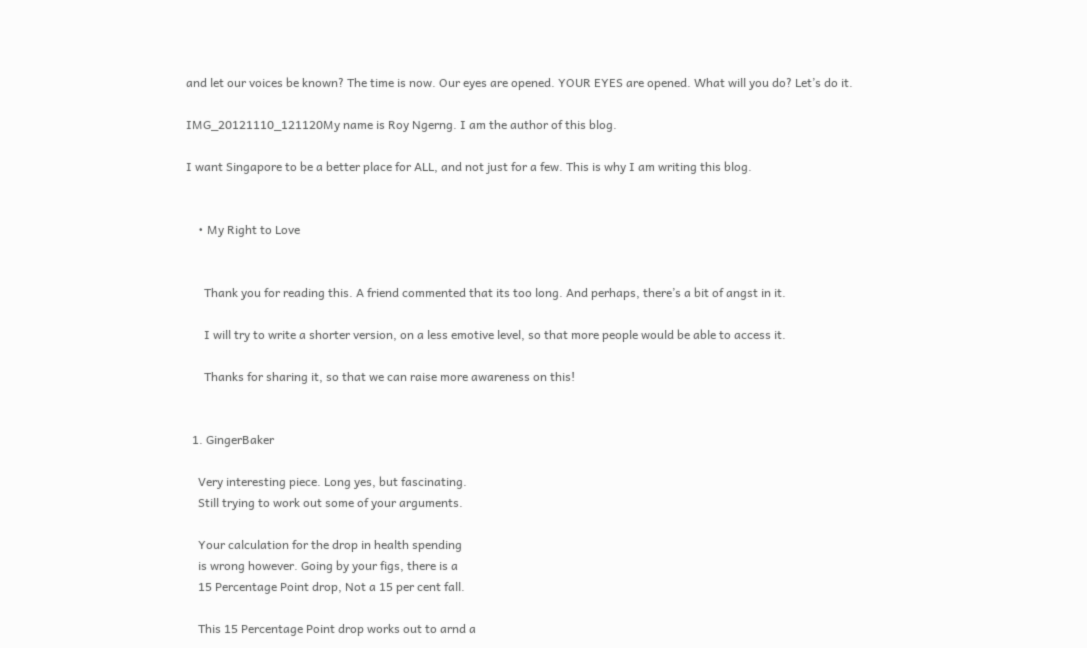and let our voices be known? The time is now. Our eyes are opened. YOUR EYES are opened. What will you do? Let’s do it.

IMG_20121110_121120My name is Roy Ngerng. I am the author of this blog.

I want Singapore to be a better place for ALL, and not just for a few. This is why I am writing this blog.


    • My Right to Love


      Thank you for reading this. A friend commented that its too long. And perhaps, there’s a bit of angst in it.

      I will try to write a shorter version, on a less emotive level, so that more people would be able to access it.

      Thanks for sharing it, so that we can raise more awareness on this!


  1. GingerBaker

    Very interesting piece. Long yes, but fascinating.
    Still trying to work out some of your arguments.

    Your calculation for the drop in health spending
    is wrong however. Going by your figs, there is a
    15 Percentage Point drop, Not a 15 per cent fall.

    This 15 Percentage Point drop works out to arnd a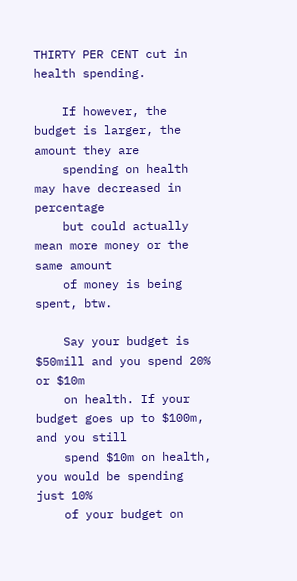THIRTY PER CENT cut in health spending.

    If however, the budget is larger, the amount they are
    spending on health may have decreased in percentage
    but could actually mean more money or the same amount
    of money is being spent, btw.

    Say your budget is $50mill and you spend 20% or $10m
    on health. If your budget goes up to $100m, and you still
    spend $10m on health, you would be spending just 10%
    of your budget on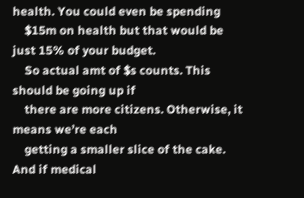health. You could even be spending
    $15m on health but that would be just 15% of your budget.
    So actual amt of $s counts. This should be going up if
    there are more citizens. Otherwise, it means we’re each
    getting a smaller slice of the cake. And if medical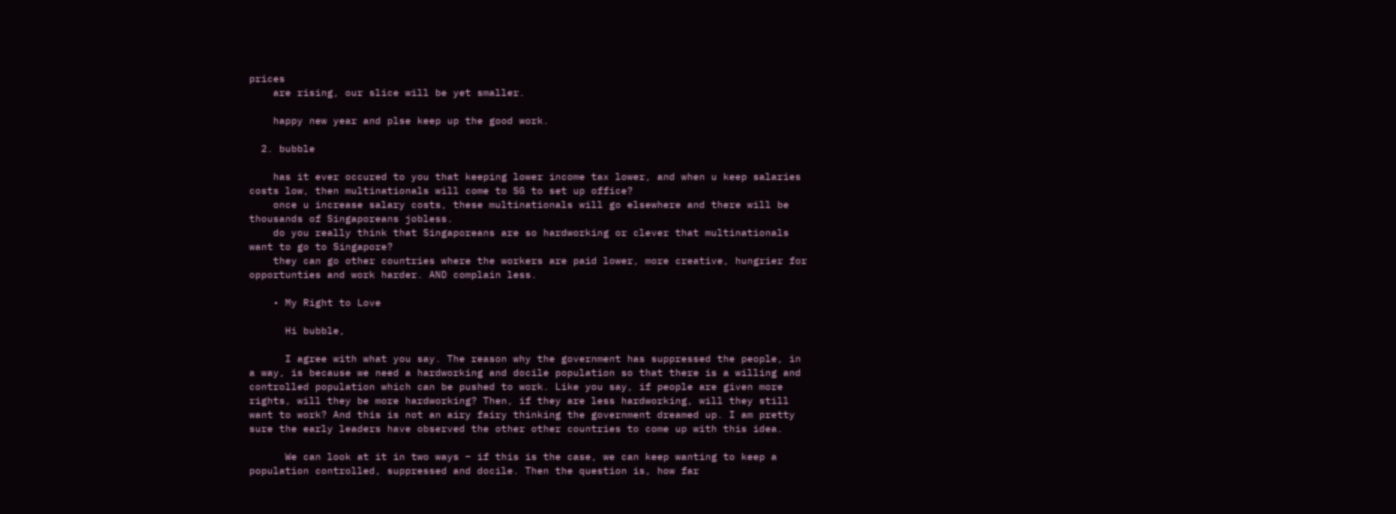prices
    are rising, our slice will be yet smaller.

    happy new year and plse keep up the good work.

  2. bubble

    has it ever occured to you that keeping lower income tax lower, and when u keep salaries costs low, then multinationals will come to SG to set up office?
    once u increase salary costs, these multinationals will go elsewhere and there will be thousands of Singaporeans jobless.
    do you really think that Singaporeans are so hardworking or clever that multinationals want to go to Singapore?
    they can go other countries where the workers are paid lower, more creative, hungrier for opportunties and work harder. AND complain less.

    • My Right to Love

      Hi bubble,

      I agree with what you say. The reason why the government has suppressed the people, in a way, is because we need a hardworking and docile population so that there is a willing and controlled population which can be pushed to work. Like you say, if people are given more rights, will they be more hardworking? Then, if they are less hardworking, will they still want to work? And this is not an airy fairy thinking the government dreamed up. I am pretty sure the early leaders have observed the other other countries to come up with this idea.

      We can look at it in two ways – if this is the case, we can keep wanting to keep a population controlled, suppressed and docile. Then the question is, how far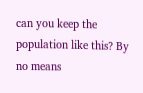can you keep the population like this? By no means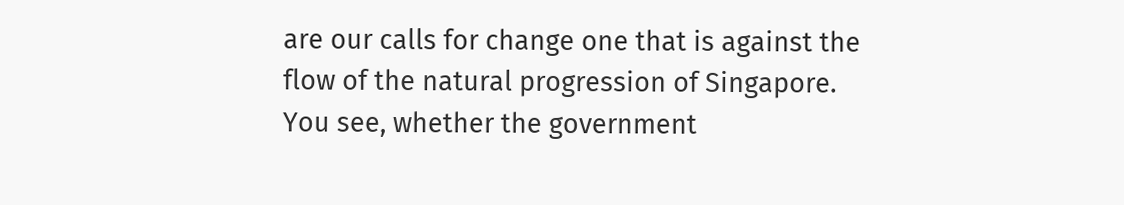are our calls for change one that is against the flow of the natural progression of Singapore. You see, whether the government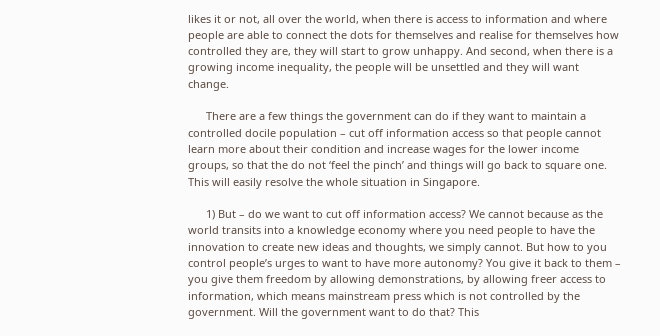likes it or not, all over the world, when there is access to information and where people are able to connect the dots for themselves and realise for themselves how controlled they are, they will start to grow unhappy. And second, when there is a growing income inequality, the people will be unsettled and they will want change.

      There are a few things the government can do if they want to maintain a controlled docile population – cut off information access so that people cannot learn more about their condition and increase wages for the lower income groups, so that the do not ‘feel the pinch’ and things will go back to square one. This will easily resolve the whole situation in Singapore.

      1) But – do we want to cut off information access? We cannot because as the world transits into a knowledge economy where you need people to have the innovation to create new ideas and thoughts, we simply cannot. But how to you control people’s urges to want to have more autonomy? You give it back to them – you give them freedom by allowing demonstrations, by allowing freer access to information, which means mainstream press which is not controlled by the government. Will the government want to do that? This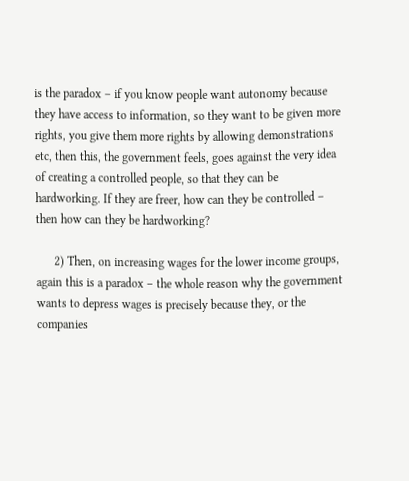is the paradox – if you know people want autonomy because they have access to information, so they want to be given more rights, you give them more rights by allowing demonstrations etc, then this, the government feels, goes against the very idea of creating a controlled people, so that they can be hardworking. If they are freer, how can they be controlled – then how can they be hardworking?

      2) Then, on increasing wages for the lower income groups, again this is a paradox – the whole reason why the government wants to depress wages is precisely because they, or the companies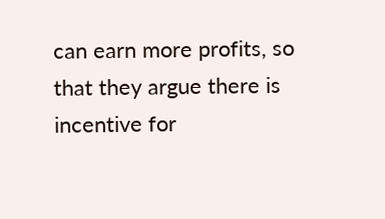can earn more profits, so that they argue there is incentive for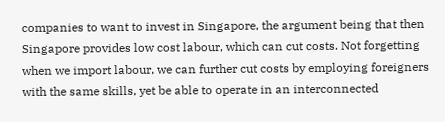companies to want to invest in Singapore, the argument being that then Singapore provides low cost labour, which can cut costs. Not forgetting when we import labour, we can further cut costs by employing foreigners with the same skills, yet be able to operate in an interconnected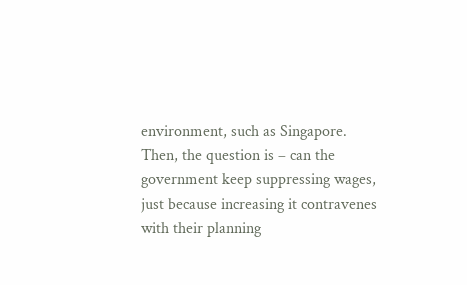environment, such as Singapore. Then, the question is – can the government keep suppressing wages, just because increasing it contravenes with their planning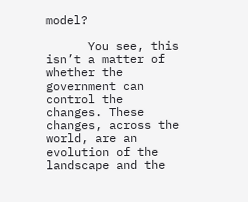model?

      You see, this isn’t a matter of whether the government can control the changes. These changes, across the world, are an evolution of the landscape and the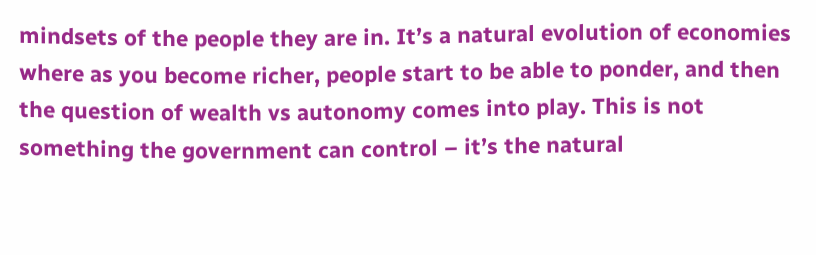mindsets of the people they are in. It’s a natural evolution of economies where as you become richer, people start to be able to ponder, and then the question of wealth vs autonomy comes into play. This is not something the government can control – it’s the natural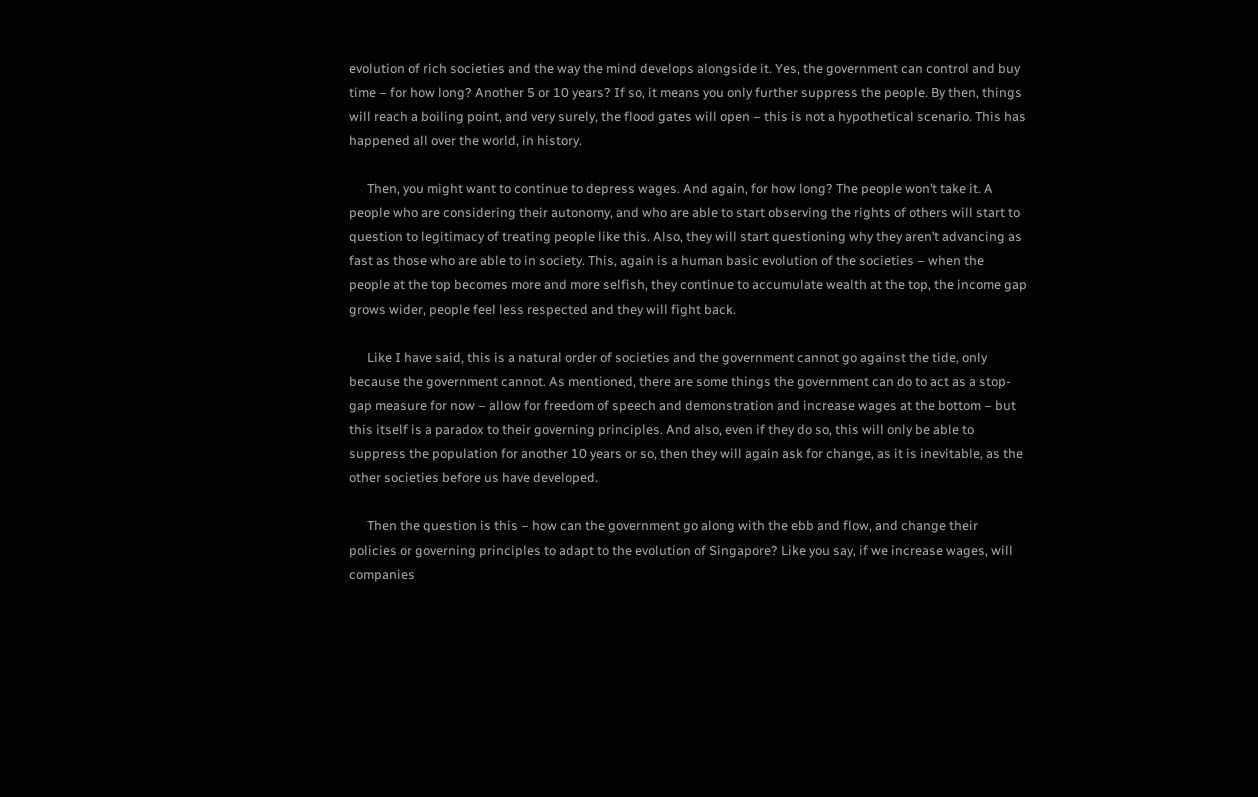evolution of rich societies and the way the mind develops alongside it. Yes, the government can control and buy time – for how long? Another 5 or 10 years? If so, it means you only further suppress the people. By then, things will reach a boiling point, and very surely, the flood gates will open – this is not a hypothetical scenario. This has happened all over the world, in history.

      Then, you might want to continue to depress wages. And again, for how long? The people won’t take it. A people who are considering their autonomy, and who are able to start observing the rights of others will start to question to legitimacy of treating people like this. Also, they will start questioning why they aren’t advancing as fast as those who are able to in society. This, again is a human basic evolution of the societies – when the people at the top becomes more and more selfish, they continue to accumulate wealth at the top, the income gap grows wider, people feel less respected and they will fight back.

      Like I have said, this is a natural order of societies and the government cannot go against the tide, only because the government cannot. As mentioned, there are some things the government can do to act as a stop-gap measure for now – allow for freedom of speech and demonstration and increase wages at the bottom – but this itself is a paradox to their governing principles. And also, even if they do so, this will only be able to suppress the population for another 10 years or so, then they will again ask for change, as it is inevitable, as the other societies before us have developed.

      Then the question is this – how can the government go along with the ebb and flow, and change their policies or governing principles to adapt to the evolution of Singapore? Like you say, if we increase wages, will companies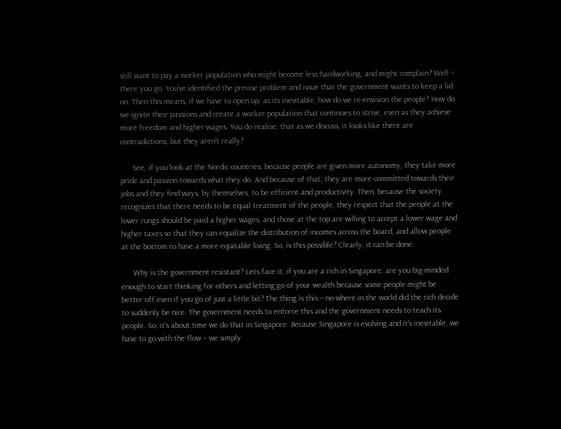still want to pay a worker population who might become less hardworking, and might complain? Well – there you go. You’ve identified the precise problem and issue that the government wants to keep a lid on. Then this means, if we have to open up, as its inevitable, how do we re-envision the people? How do we ignite their passions and create a worker population that continues to strive, even as they achieve more freedom and higher wages. You do realise, that as we discuss, it looks like there are contradictions, but they aren’t really?

      See, if you look at the Nordic countries, because people are given more autonomy, they take more pride and passion towards what they do. And because of that, they are more committed towards their jobs and they find ways, by themselves, to be efficient and productivity. Then, because the society recognizes that there needs to be equal treatment of the people, they respect that the people at the lower rungs should be paid a higher wages, and those at the top are willing to accept a lower wage and higher taxes so that they can equalize the distribution of incomes across the board, and allow people at the bottom to have a more equitable living. So, is this possible? Clearly, it can be done.

      Why is the government resistant? Lets face it, if you are a rich in Singapore, are you big-minded enough to start thinking for others and letting go of your wealth because some people might be better off even if you go of just a little bit? The thing is this – no where in the world did the rich decide to suddenly be nice. The government needs to enforce this and the government needs to teach its people. So, it’s about time we do that in Singapore. Because Singapore is evolving and it’s inevitable, we have to go with the flow – we simply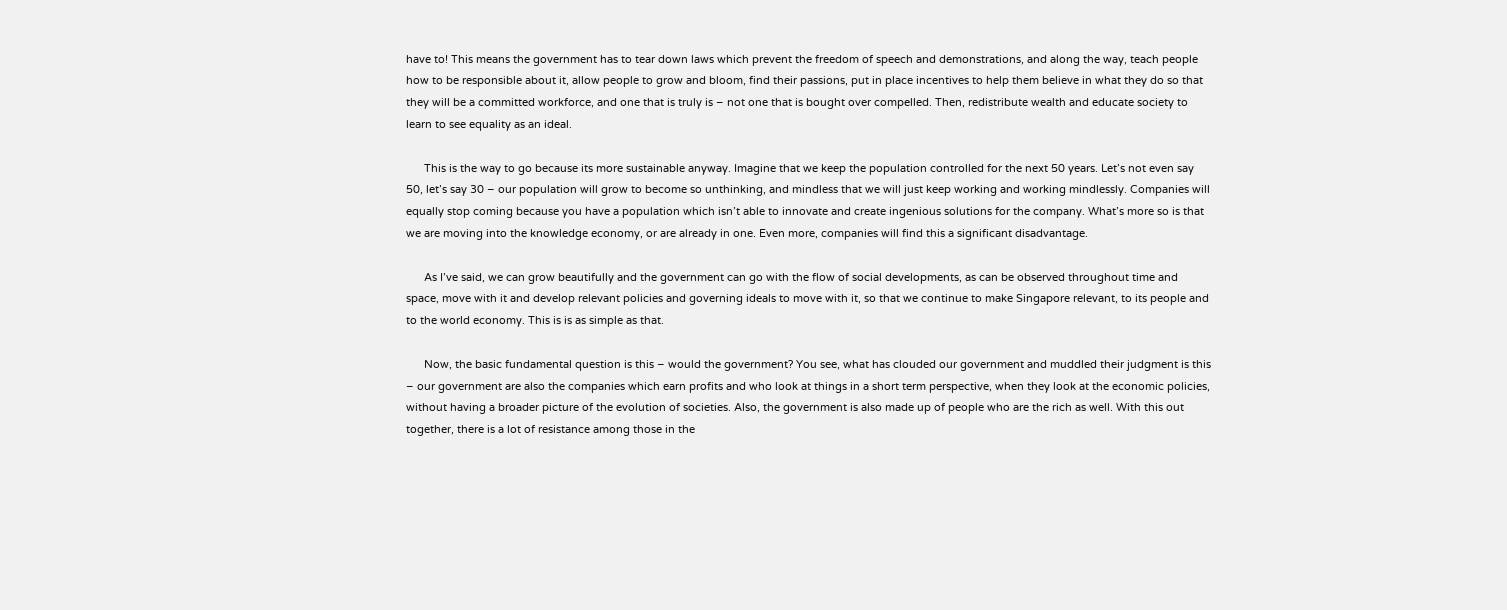have to! This means the government has to tear down laws which prevent the freedom of speech and demonstrations, and along the way, teach people how to be responsible about it, allow people to grow and bloom, find their passions, put in place incentives to help them believe in what they do so that they will be a committed workforce, and one that is truly is – not one that is bought over compelled. Then, redistribute wealth and educate society to learn to see equality as an ideal.

      This is the way to go because its more sustainable anyway. Imagine that we keep the population controlled for the next 50 years. Let’s not even say 50, let’s say 30 – our population will grow to become so unthinking, and mindless that we will just keep working and working mindlessly. Companies will equally stop coming because you have a population which isn’t able to innovate and create ingenious solutions for the company. What’s more so is that we are moving into the knowledge economy, or are already in one. Even more, companies will find this a significant disadvantage.

      As I’ve said, we can grow beautifully and the government can go with the flow of social developments, as can be observed throughout time and space, move with it and develop relevant policies and governing ideals to move with it, so that we continue to make Singapore relevant, to its people and to the world economy. This is is as simple as that.

      Now, the basic fundamental question is this – would the government? You see, what has clouded our government and muddled their judgment is this – our government are also the companies which earn profits and who look at things in a short term perspective, when they look at the economic policies, without having a broader picture of the evolution of societies. Also, the government is also made up of people who are the rich as well. With this out together, there is a lot of resistance among those in the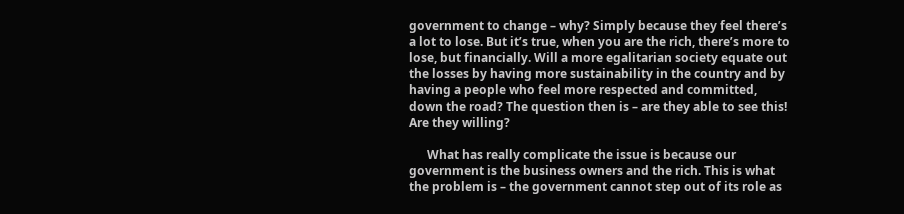government to change – why? Simply because they feel there’s a lot to lose. But it’s true, when you are the rich, there’s more to lose, but financially. Will a more egalitarian society equate out the losses by having more sustainability in the country and by having a people who feel more respected and committed, down the road? The question then is – are they able to see this! Are they willing?

      What has really complicate the issue is because our government is the business owners and the rich. This is what the problem is – the government cannot step out of its role as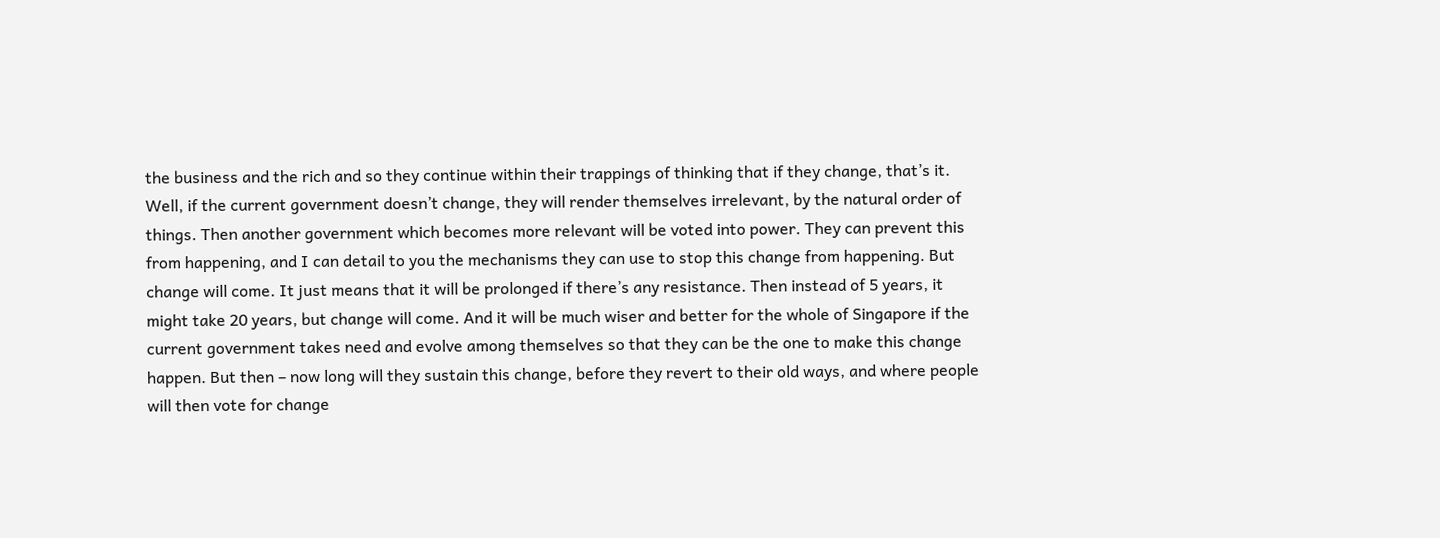the business and the rich and so they continue within their trappings of thinking that if they change, that’s it. Well, if the current government doesn’t change, they will render themselves irrelevant, by the natural order of things. Then another government which becomes more relevant will be voted into power. They can prevent this from happening, and I can detail to you the mechanisms they can use to stop this change from happening. But change will come. It just means that it will be prolonged if there’s any resistance. Then instead of 5 years, it might take 20 years, but change will come. And it will be much wiser and better for the whole of Singapore if the current government takes need and evolve among themselves so that they can be the one to make this change happen. But then – now long will they sustain this change, before they revert to their old ways, and where people will then vote for change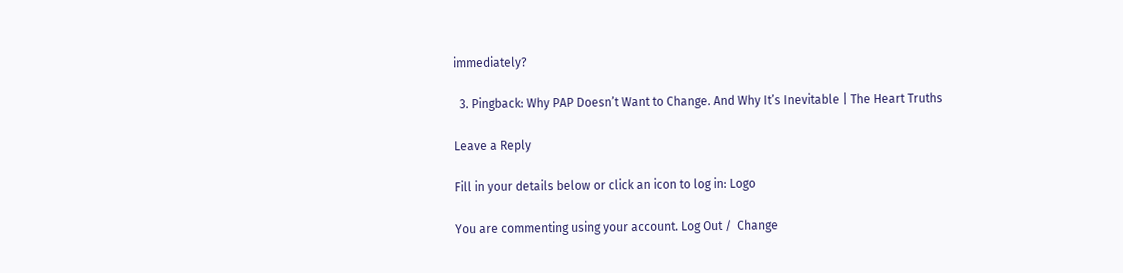immediately?

  3. Pingback: Why PAP Doesn’t Want to Change. And Why It’s Inevitable | The Heart Truths

Leave a Reply

Fill in your details below or click an icon to log in: Logo

You are commenting using your account. Log Out /  Change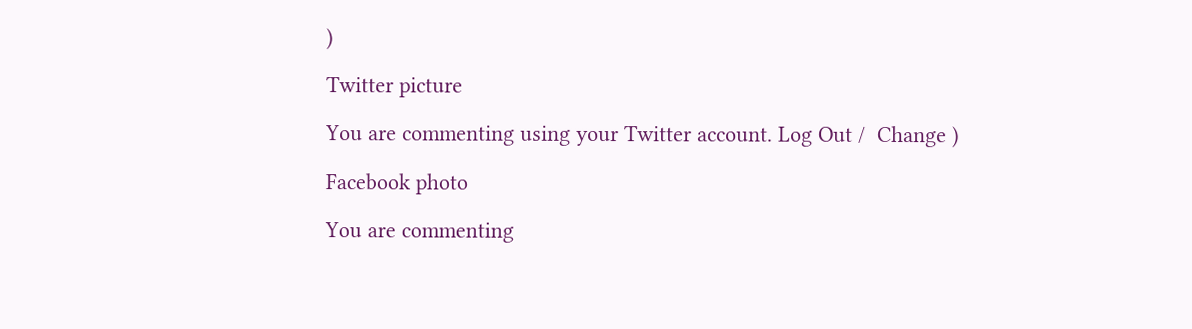)

Twitter picture

You are commenting using your Twitter account. Log Out /  Change )

Facebook photo

You are commenting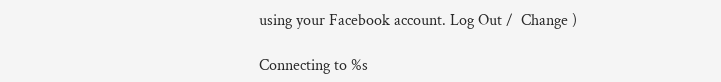using your Facebook account. Log Out /  Change )

Connecting to %s